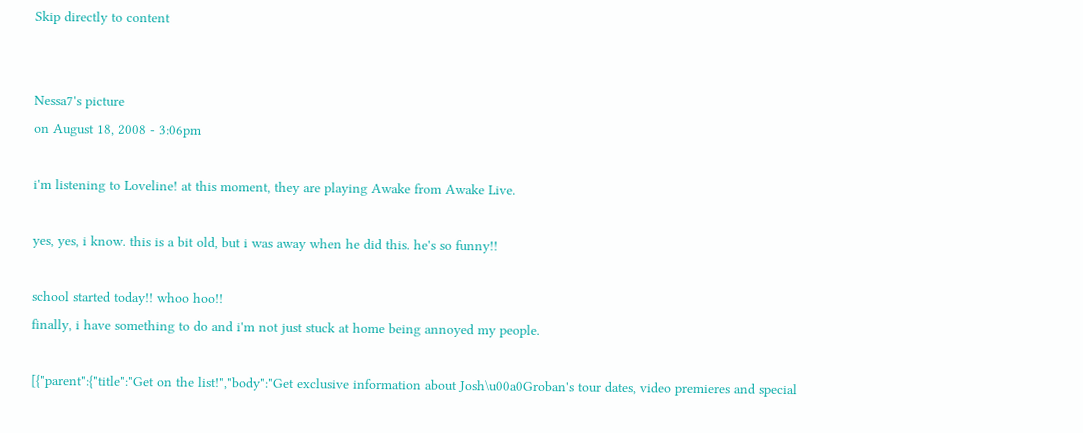Skip directly to content


Nessa7's picture
on August 18, 2008 - 3:06pm

i'm listening to Loveline! at this moment, they are playing Awake from Awake Live.

yes, yes, i know. this is a bit old, but i was away when he did this. he's so funny!!

school started today!! whoo hoo!!
finally, i have something to do and i'm not just stuck at home being annoyed my people.

[{"parent":{"title":"Get on the list!","body":"Get exclusive information about Josh\u00a0Groban's tour dates, video premieres and special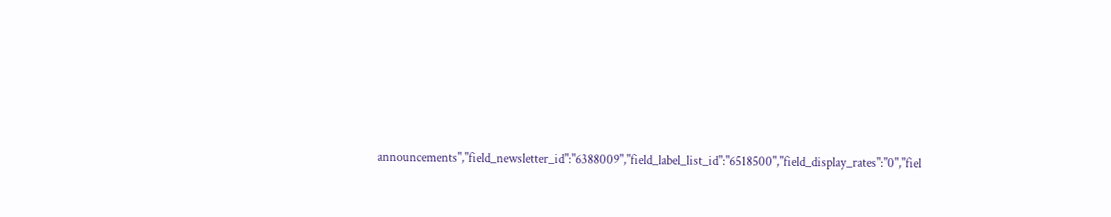announcements","field_newsletter_id":"6388009","field_label_list_id":"6518500","field_display_rates":"0","fiel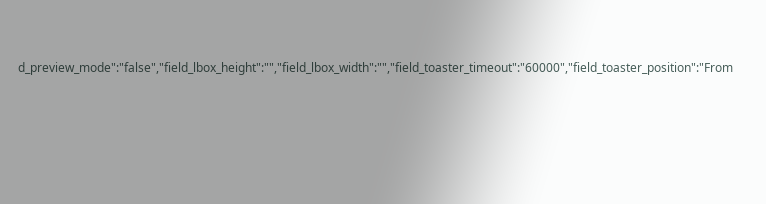d_preview_mode":"false","field_lbox_height":"","field_lbox_width":"","field_toaster_timeout":"60000","field_toaster_position":"From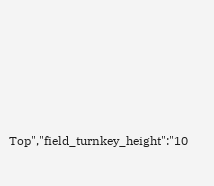Top","field_turnkey_height":"10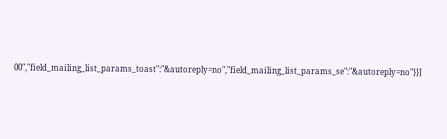00","field_mailing_list_params_toast":"&autoreply=no","field_mailing_list_params_se":"&autoreply=no"}}]